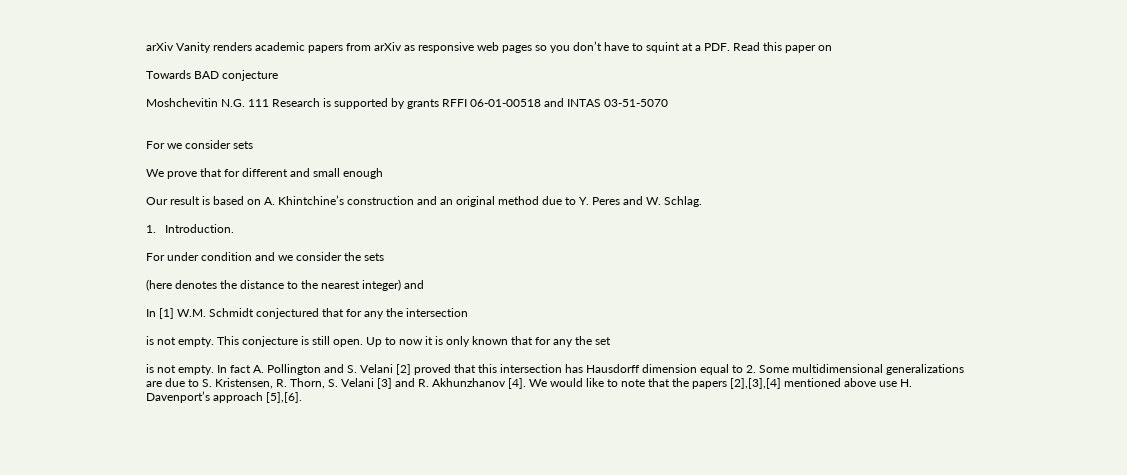arXiv Vanity renders academic papers from arXiv as responsive web pages so you don’t have to squint at a PDF. Read this paper on

Towards BAD conjecture

Moshchevitin N.G. 111 Research is supported by grants RFFI 06-01-00518 and INTAS 03-51-5070


For we consider sets

We prove that for different and small enough

Our result is based on A. Khintchine’s construction and an original method due to Y. Peres and W. Schlag.

1.   Introduction.

For under condition and we consider the sets

(here denotes the distance to the nearest integer) and

In [1] W.M. Schmidt conjectured that for any the intersection

is not empty. This conjecture is still open. Up to now it is only known that for any the set

is not empty. In fact A. Pollington and S. Velani [2] proved that this intersection has Hausdorff dimension equal to 2. Some multidimensional generalizations are due to S. Kristensen, R. Thorn, S. Velani [3] and R. Akhunzhanov [4]. We would like to note that the papers [2],[3],[4] mentioned above use H. Davenport’s approach [5],[6].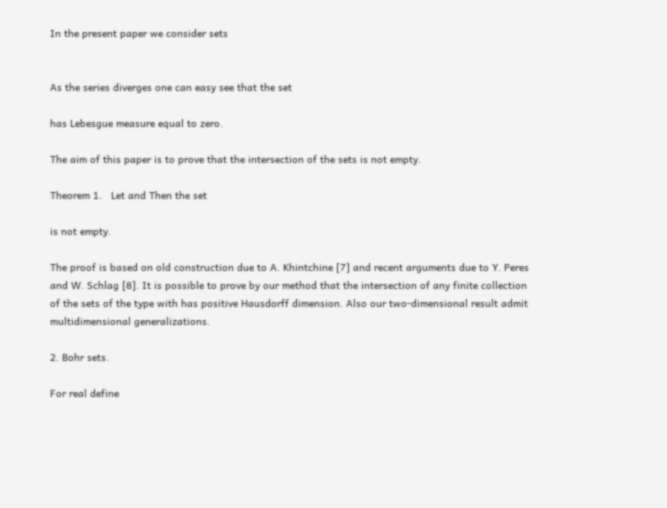In the present paper we consider sets


As the series diverges one can easy see that the set

has Lebesgue measure equal to zero.

The aim of this paper is to prove that the intersection of the sets is not empty.

Theorem 1.   Let and Then the set

is not empty.

The proof is based on old construction due to A. Khintchine [7] and recent arguments due to Y. Peres and W. Schlag [8]. It is possible to prove by our method that the intersection of any finite collection of the sets of the type with has positive Hausdorff dimension. Also our two-dimensional result admit multidimensional generalizations.

2. Bohr sets.

For real define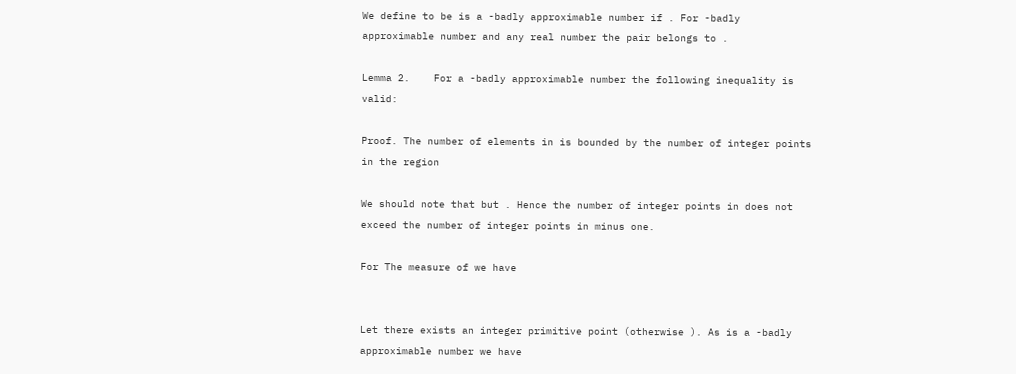We define to be is a -badly approximable number if . For -badly approximable number and any real number the pair belongs to .

Lemma 2.    For a -badly approximable number the following inequality is valid:

Proof. The number of elements in is bounded by the number of integer points in the region

We should note that but . Hence the number of integer points in does not exceed the number of integer points in minus one.

For The measure of we have


Let there exists an integer primitive point (otherwise ). As is a -badly approximable number we have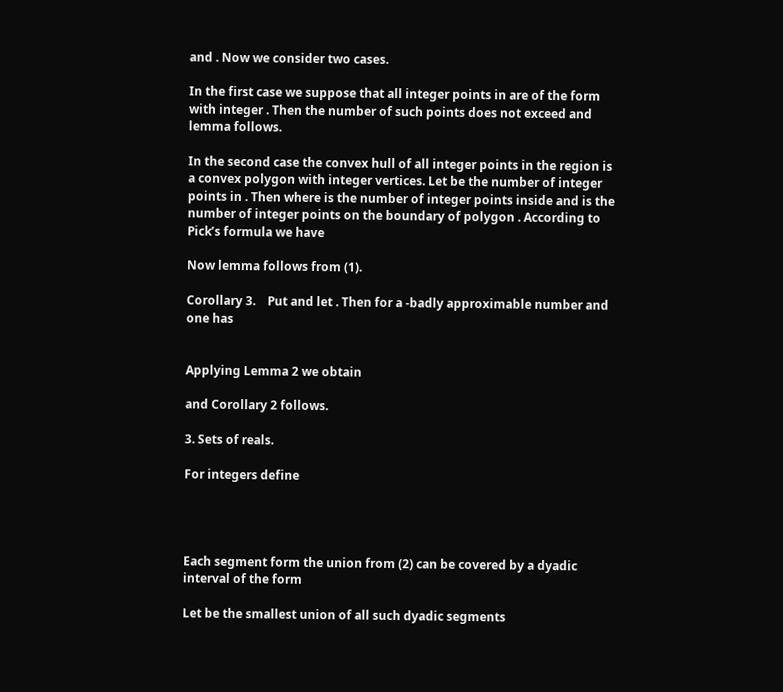and . Now we consider two cases.

In the first case we suppose that all integer points in are of the form with integer . Then the number of such points does not exceed and lemma follows.

In the second case the convex hull of all integer points in the region is a convex polygon with integer vertices. Let be the number of integer points in . Then where is the number of integer points inside and is the number of integer points on the boundary of polygon . According to Pick’s formula we have

Now lemma follows from (1).

Corollary 3.    Put and let . Then for a -badly approximable number and one has


Applying Lemma 2 we obtain

and Corollary 2 follows.

3. Sets of reals.

For integers define




Each segment form the union from (2) can be covered by a dyadic interval of the form

Let be the smallest union of all such dyadic segments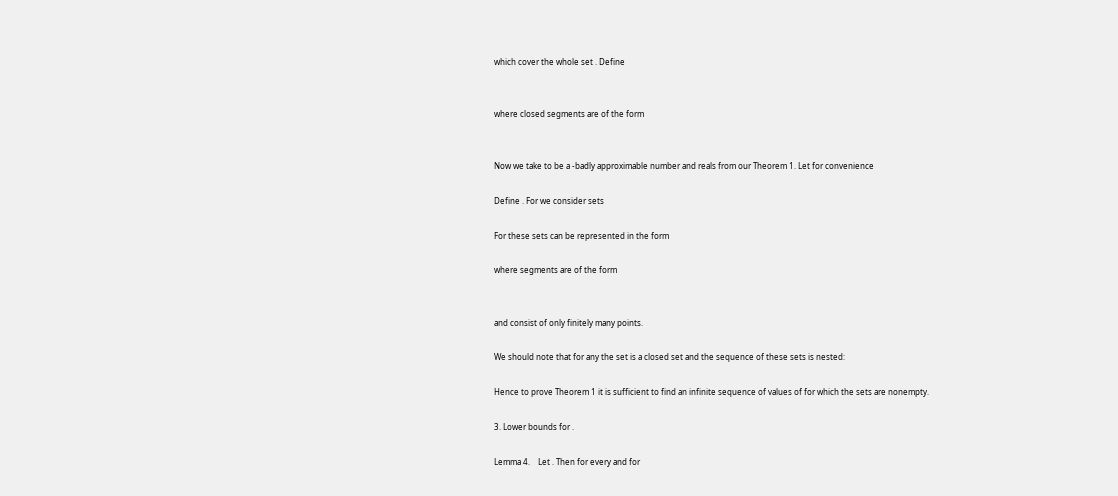which cover the whole set . Define


where closed segments are of the form


Now we take to be a -badly approximable number and reals from our Theorem 1. Let for convenience

Define . For we consider sets

For these sets can be represented in the form

where segments are of the form


and consist of only finitely many points.

We should note that for any the set is a closed set and the sequence of these sets is nested:

Hence to prove Theorem 1 it is sufficient to find an infinite sequence of values of for which the sets are nonempty.

3. Lower bounds for .

Lemma 4.    Let . Then for every and for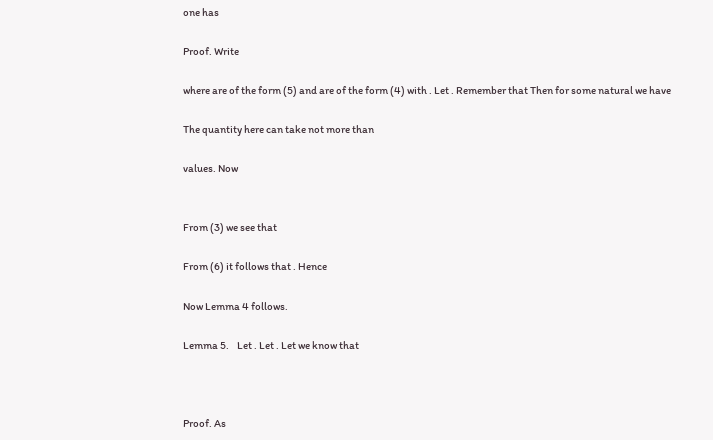one has

Proof. Write

where are of the form (5) and are of the form (4) with . Let . Remember that Then for some natural we have

The quantity here can take not more than

values. Now


From (3) we see that

From (6) it follows that . Hence

Now Lemma 4 follows.

Lemma 5.    Let . Let . Let we know that



Proof. As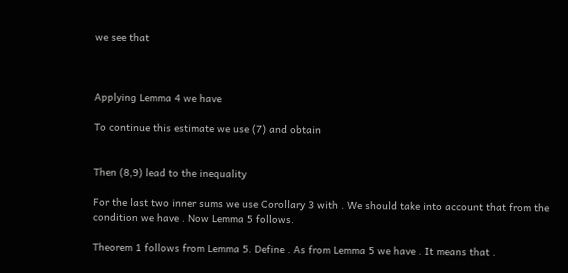we see that



Applying Lemma 4 we have

To continue this estimate we use (7) and obtain


Then (8,9) lead to the inequality

For the last two inner sums we use Corollary 3 with . We should take into account that from the condition we have . Now Lemma 5 follows.

Theorem 1 follows from Lemma 5. Define . As from Lemma 5 we have . It means that .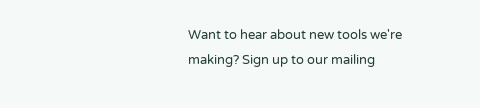Want to hear about new tools we're making? Sign up to our mailing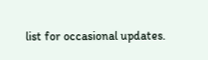list for occasional updates.